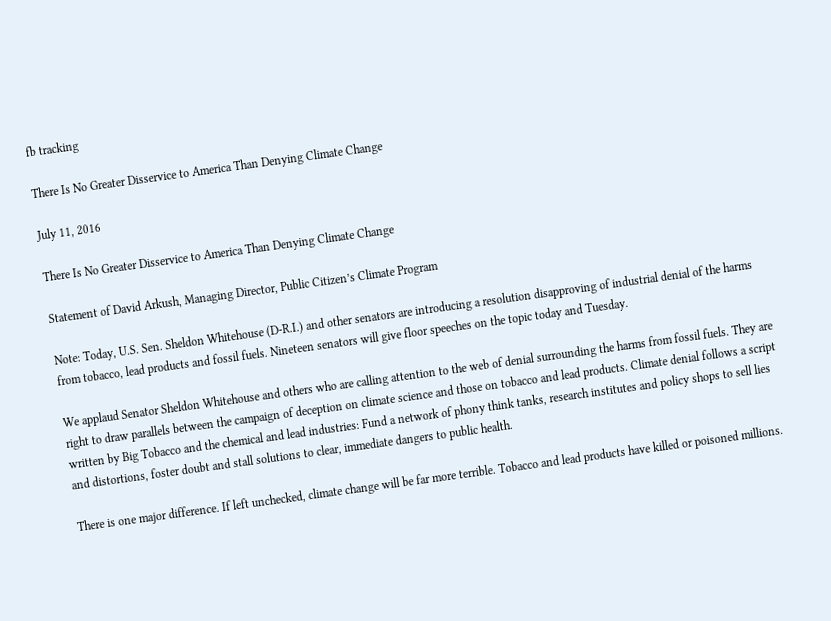fb tracking

There Is No Greater Disservice to America Than Denying Climate Change

July 11, 2016

There Is No Greater Disservice to America Than Denying Climate Change

Statement of David Arkush, Managing Director, Public Citizen’s Climate Program

Note: Today, U.S. Sen. Sheldon Whitehouse (D-R.I.) and other senators are introducing a resolution disapproving of industrial denial of the harms from tobacco, lead products and fossil fuels. Nineteen senators will give floor speeches on the topic today and Tuesday.

We applaud Senator Sheldon Whitehouse and others who are calling attention to the web of denial surrounding the harms from fossil fuels. They are right to draw parallels between the campaign of deception on climate science and those on tobacco and lead products. Climate denial follows a script written by Big Tobacco and the chemical and lead industries: Fund a network of phony think tanks, research institutes and policy shops to sell lies and distortions, foster doubt and stall solutions to clear, immediate dangers to public health.

There is one major difference. If left unchecked, climate change will be far more terrible. Tobacco and lead products have killed or poisoned millions.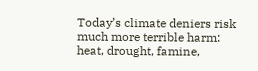Today’s climate deniers risk much more terrible harm: heat, drought, famine,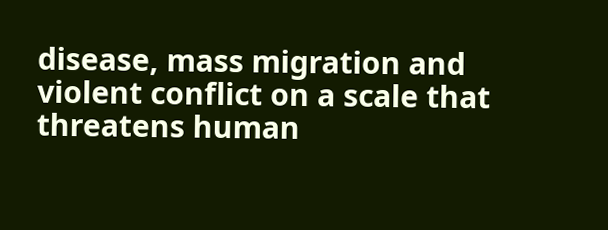disease, mass migration and violent conflict on a scale that threatens human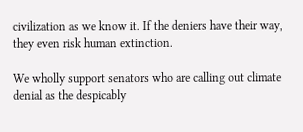civilization as we know it. If the deniers have their way, they even risk human extinction.

We wholly support senators who are calling out climate denial as the despicably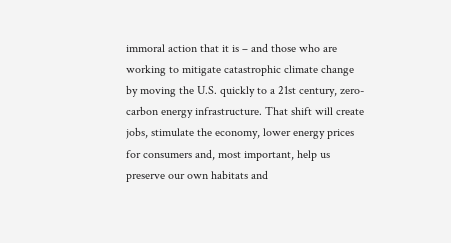immoral action that it is – and those who are working to mitigate catastrophic climate change by moving the U.S. quickly to a 21st century, zero-carbon energy infrastructure. That shift will create jobs, stimulate the economy, lower energy prices for consumers and, most important, help us preserve our own habitats and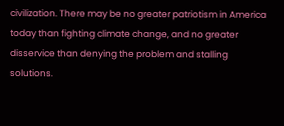civilization. There may be no greater patriotism in America today than fighting climate change, and no greater disservice than denying the problem and stalling solutions.